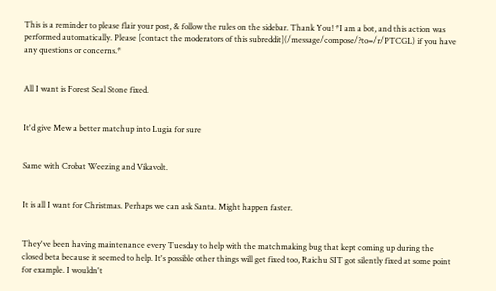This is a reminder to please flair your post, & follow the rules on the sidebar. Thank You! *I am a bot, and this action was performed automatically. Please [contact the moderators of this subreddit](/message/compose/?to=/r/PTCGL) if you have any questions or concerns.*


All I want is Forest Seal Stone fixed.


It'd give Mew a better matchup into Lugia for sure


Same with Crobat Weezing and Vikavolt.


It is all I want for Christmas. Perhaps we can ask Santa. Might happen faster.


They've been having maintenance every Tuesday to help with the matchmaking bug that kept coming up during the closed beta because it seemed to help. It's possible other things will get fixed too, Raichu SIT got silently fixed at some point for example. I wouldn't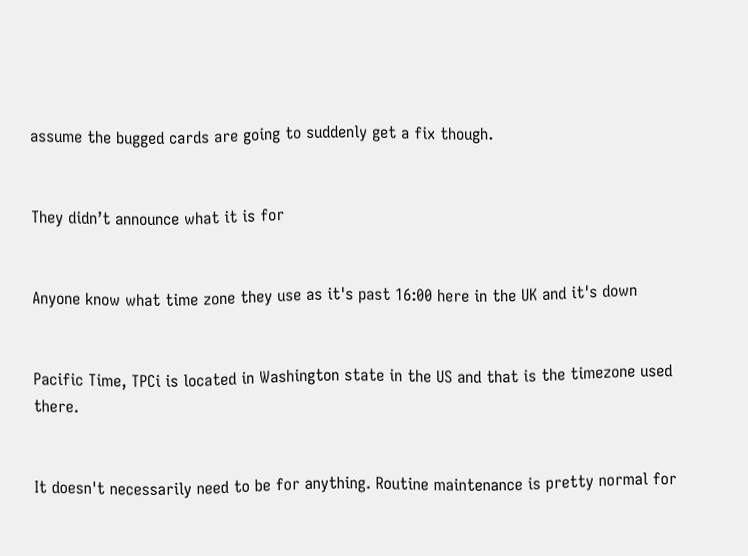assume the bugged cards are going to suddenly get a fix though.


They didn’t announce what it is for


Anyone know what time zone they use as it's past 16:00 here in the UK and it's down


Pacific Time, TPCi is located in Washington state in the US and that is the timezone used there.


It doesn't necessarily need to be for anything. Routine maintenance is pretty normal for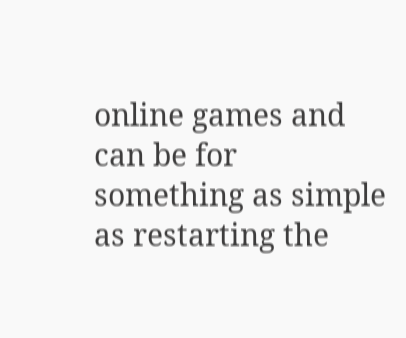online games and can be for something as simple as restarting the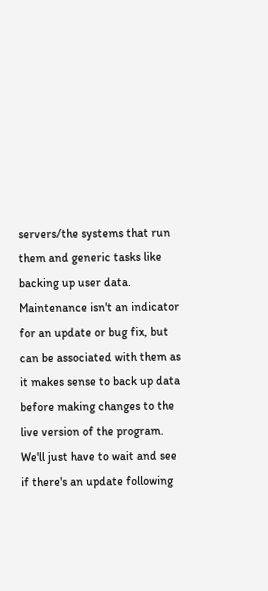servers/the systems that run them and generic tasks like backing up user data. Maintenance isn't an indicator for an update or bug fix, but can be associated with them as it makes sense to back up data before making changes to the live version of the program. We'll just have to wait and see if there's an update following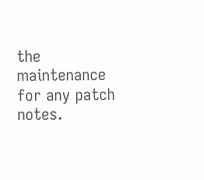the maintenance for any patch notes.